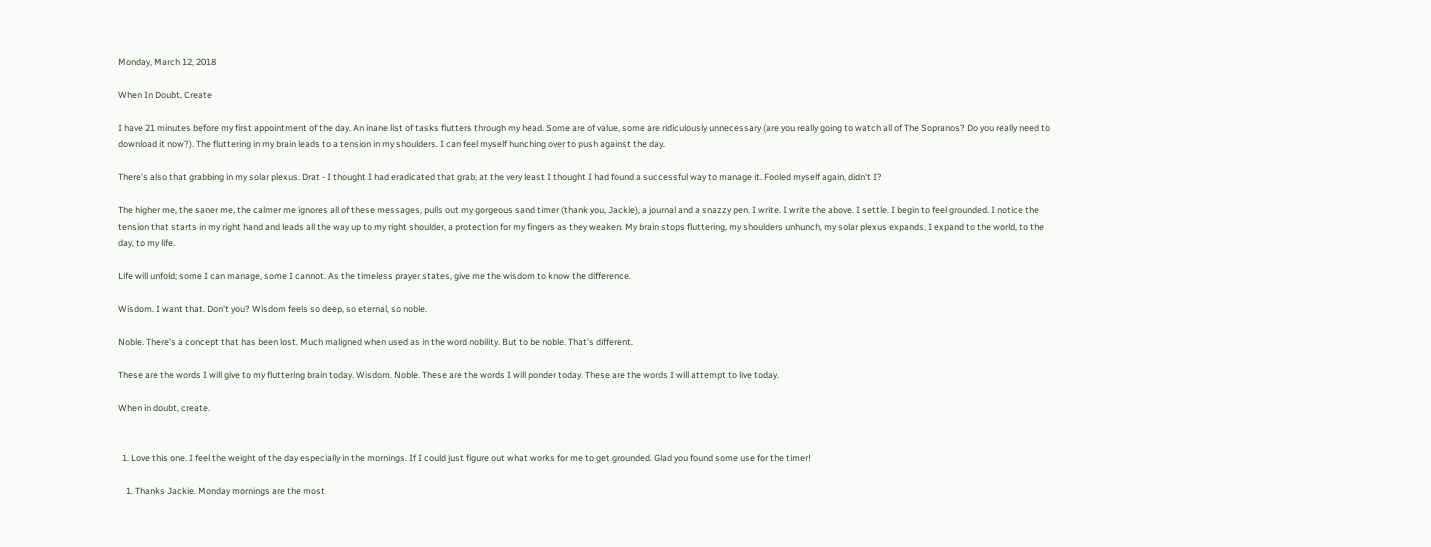Monday, March 12, 2018

When In Doubt, Create

I have 21 minutes before my first appointment of the day. An inane list of tasks flutters through my head. Some are of value, some are ridiculously unnecessary (are you really going to watch all of The Sopranos? Do you really need to download it now?). The fluttering in my brain leads to a tension in my shoulders. I can feel myself hunching over to push against the day.

There's also that grabbing in my solar plexus. Drat - I thought I had eradicated that grab; at the very least I thought I had found a successful way to manage it. Fooled myself again, didn't I?

The higher me, the saner me, the calmer me ignores all of these messages, pulls out my gorgeous sand timer (thank you, Jackie), a journal and a snazzy pen. I write. I write the above. I settle. I begin to feel grounded. I notice the tension that starts in my right hand and leads all the way up to my right shoulder, a protection for my fingers as they weaken. My brain stops fluttering, my shoulders unhunch, my solar plexus expands. I expand to the world, to the day, to my life.

Life will unfold; some I can manage, some I cannot. As the timeless prayer states, give me the wisdom to know the difference.

Wisdom. I want that. Don't you? Wisdom feels so deep, so eternal, so noble.

Noble. There's a concept that has been lost. Much maligned when used as in the word nobility. But to be noble. That's different.

These are the words I will give to my fluttering brain today. Wisdom. Noble. These are the words I will ponder today. These are the words I will attempt to live today.

When in doubt, create.


  1. Love this one. I feel the weight of the day especially in the mornings. If I could just figure out what works for me to get grounded. Glad you found some use for the timer!

    1. Thanks Jackie. Monday mornings are the most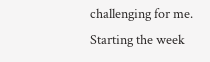challenging for me. Starting the week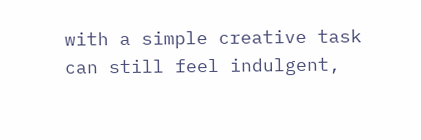with a simple creative task can still feel indulgent,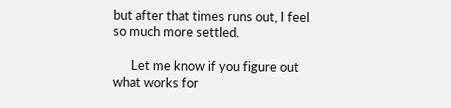but after that times runs out, I feel so much more settled.

      Let me know if you figure out what works for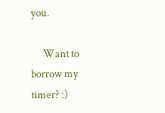you.

      Want to borrow my timer? :)